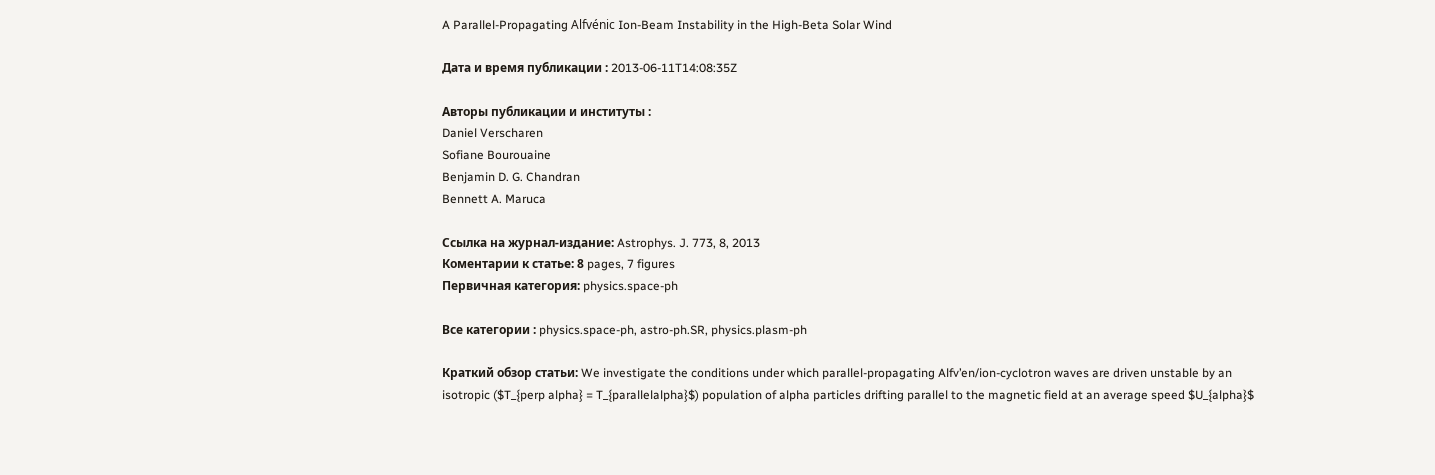A Parallel-Propagating Alfvénic Ion-Beam Instability in the High-Beta Solar Wind

Дата и время публикации : 2013-06-11T14:08:35Z

Авторы публикации и институты :
Daniel Verscharen
Sofiane Bourouaine
Benjamin D. G. Chandran
Bennett A. Maruca

Ссылка на журнал-издание: Astrophys. J. 773, 8, 2013
Коментарии к cтатье: 8 pages, 7 figures
Первичная категория: physics.space-ph

Все категории : physics.space-ph, astro-ph.SR, physics.plasm-ph

Краткий обзор статьи: We investigate the conditions under which parallel-propagating Alfv’en/ion-cyclotron waves are driven unstable by an isotropic ($T_{perp alpha} = T_{parallelalpha}$) population of alpha particles drifting parallel to the magnetic field at an average speed $U_{alpha}$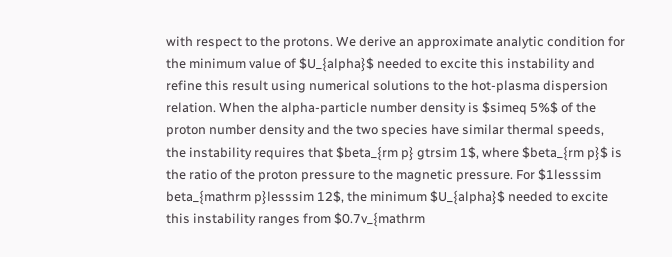with respect to the protons. We derive an approximate analytic condition for the minimum value of $U_{alpha}$ needed to excite this instability and refine this result using numerical solutions to the hot-plasma dispersion relation. When the alpha-particle number density is $simeq 5%$ of the proton number density and the two species have similar thermal speeds, the instability requires that $beta_{rm p} gtrsim 1$, where $beta_{rm p}$ is the ratio of the proton pressure to the magnetic pressure. For $1lesssim beta_{mathrm p}lesssim 12$, the minimum $U_{alpha}$ needed to excite this instability ranges from $0.7v_{mathrm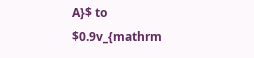A}$ to $0.9v_{mathrm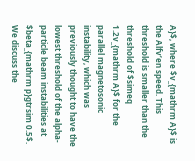A}$, where $v_{mathrm A}$ is the Alfv’en speed. This threshold is smaller than the threshold of $simeq 1.2v_{mathrm A}$ for the parallel magnetosonic instability, which was previously thought to have the lowest threshold of the alpha-particle beam instabilities at $beta_{mathrm p}gtrsim 0.5$. We discuss the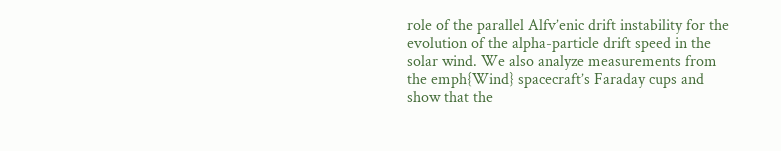role of the parallel Alfv’enic drift instability for the evolution of the alpha-particle drift speed in the solar wind. We also analyze measurements from the emph{Wind} spacecraft’s Faraday cups and show that the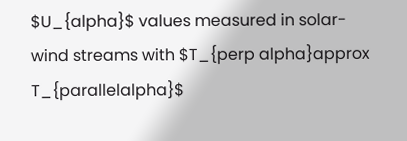$U_{alpha}$ values measured in solar-wind streams with $T_{perp alpha}approx T_{parallelalpha}$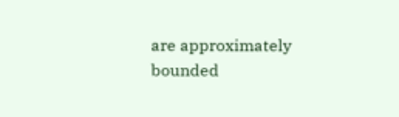are approximately bounded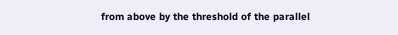from above by the threshold of the parallel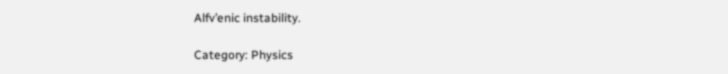Alfv’enic instability.

Category: Physics